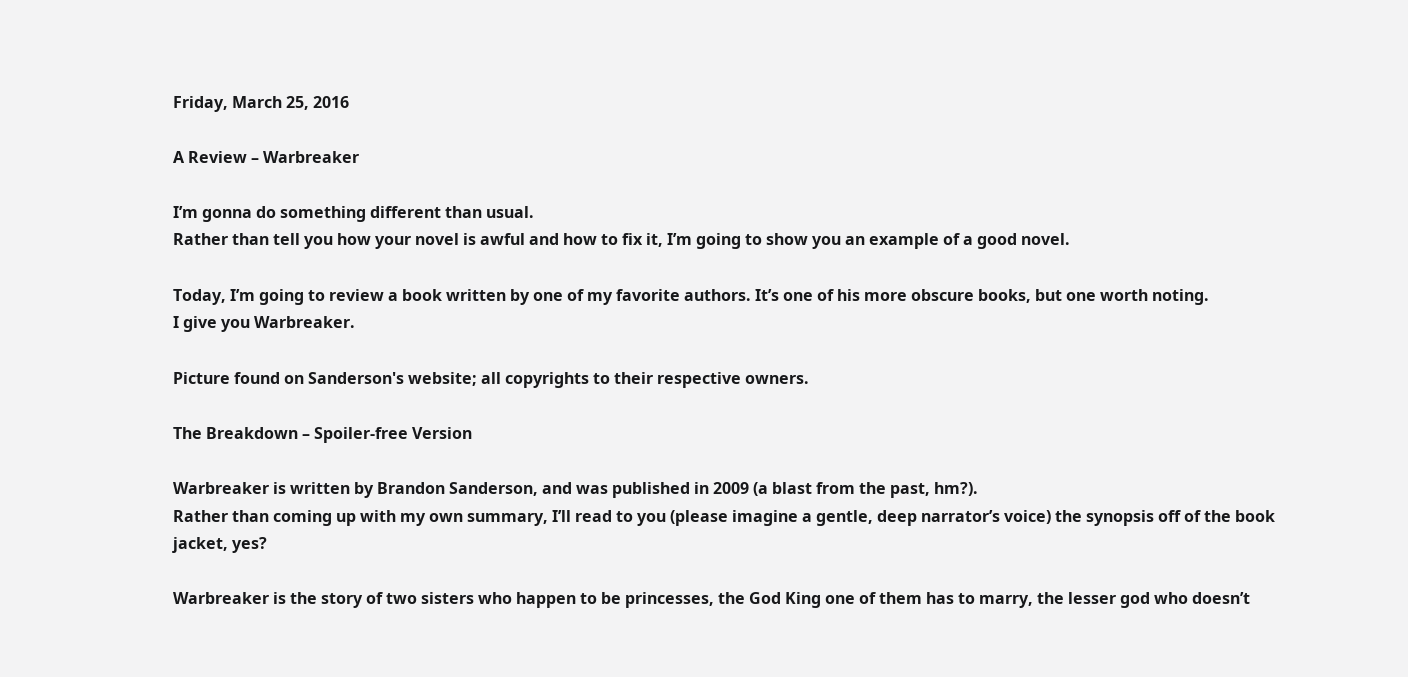Friday, March 25, 2016

A Review – Warbreaker

I’m gonna do something different than usual.
Rather than tell you how your novel is awful and how to fix it, I’m going to show you an example of a good novel.

Today, I’m going to review a book written by one of my favorite authors. It’s one of his more obscure books, but one worth noting.
I give you Warbreaker.

Picture found on Sanderson's website; all copyrights to their respective owners.

The Breakdown – Spoiler-free Version

Warbreaker is written by Brandon Sanderson, and was published in 2009 (a blast from the past, hm?).
Rather than coming up with my own summary, I’ll read to you (please imagine a gentle, deep narrator’s voice) the synopsis off of the book jacket, yes?

Warbreaker is the story of two sisters who happen to be princesses, the God King one of them has to marry, the lesser god who doesn’t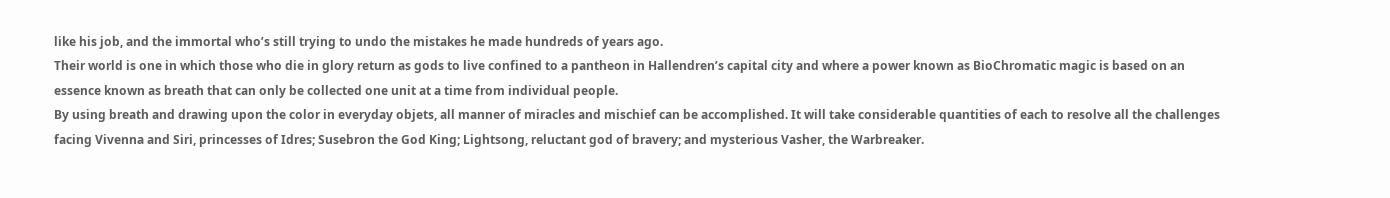like his job, and the immortal who’s still trying to undo the mistakes he made hundreds of years ago.
Their world is one in which those who die in glory return as gods to live confined to a pantheon in Hallendren’s capital city and where a power known as BioChromatic magic is based on an essence known as breath that can only be collected one unit at a time from individual people.
By using breath and drawing upon the color in everyday objets, all manner of miracles and mischief can be accomplished. It will take considerable quantities of each to resolve all the challenges facing Vivenna and Siri, princesses of Idres; Susebron the God King; Lightsong, reluctant god of bravery; and mysterious Vasher, the Warbreaker.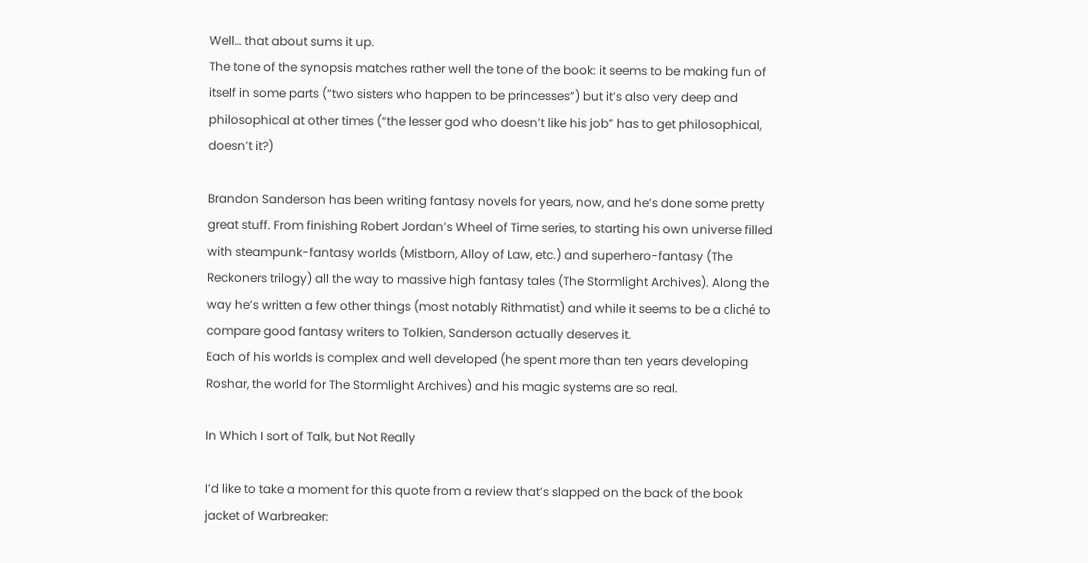Well… that about sums it up.
The tone of the synopsis matches rather well the tone of the book: it seems to be making fun of itself in some parts (“two sisters who happen to be princesses”) but it’s also very deep and philosophical at other times (“the lesser god who doesn’t like his job” has to get philosophical, doesn’t it?)

Brandon Sanderson has been writing fantasy novels for years, now, and he’s done some pretty great stuff. From finishing Robert Jordan’s Wheel of Time series, to starting his own universe filled with steampunk-fantasy worlds (Mistborn, Alloy of Law, etc.) and superhero-fantasy (The Reckoners trilogy) all the way to massive high fantasy tales (The Stormlight Archives). Along the way he’s written a few other things (most notably Rithmatist) and while it seems to be a cliché to compare good fantasy writers to Tolkien, Sanderson actually deserves it.
Each of his worlds is complex and well developed (he spent more than ten years developing Roshar, the world for The Stormlight Archives) and his magic systems are so real.

In Which I sort of Talk, but Not Really

I’d like to take a moment for this quote from a review that’s slapped on the back of the book jacket of Warbreaker: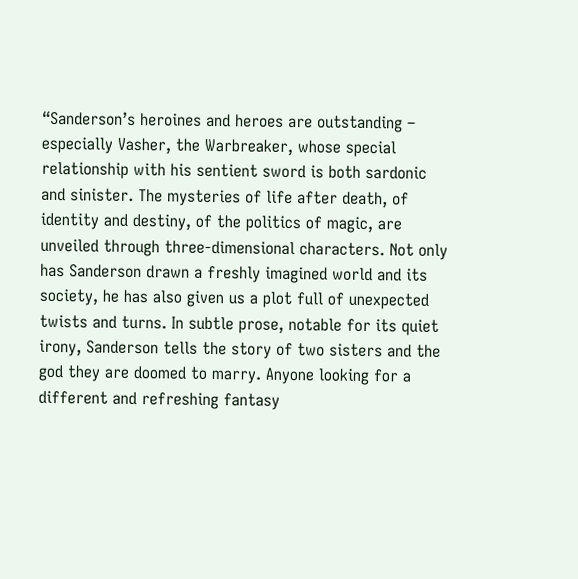“Sanderson’s heroines and heroes are outstanding – especially Vasher, the Warbreaker, whose special relationship with his sentient sword is both sardonic and sinister. The mysteries of life after death, of identity and destiny, of the politics of magic, are unveiled through three-dimensional characters. Not only has Sanderson drawn a freshly imagined world and its society, he has also given us a plot full of unexpected twists and turns. In subtle prose, notable for its quiet irony, Sanderson tells the story of two sisters and the god they are doomed to marry. Anyone looking for a different and refreshing fantasy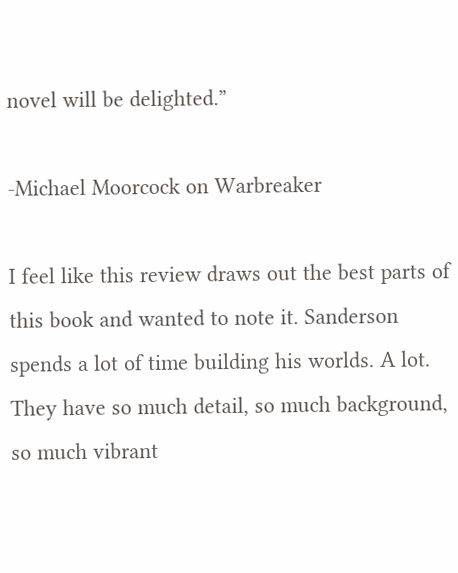novel will be delighted.”

-Michael Moorcock on Warbreaker

I feel like this review draws out the best parts of this book and wanted to note it. Sanderson spends a lot of time building his worlds. A lot. They have so much detail, so much background, so much vibrant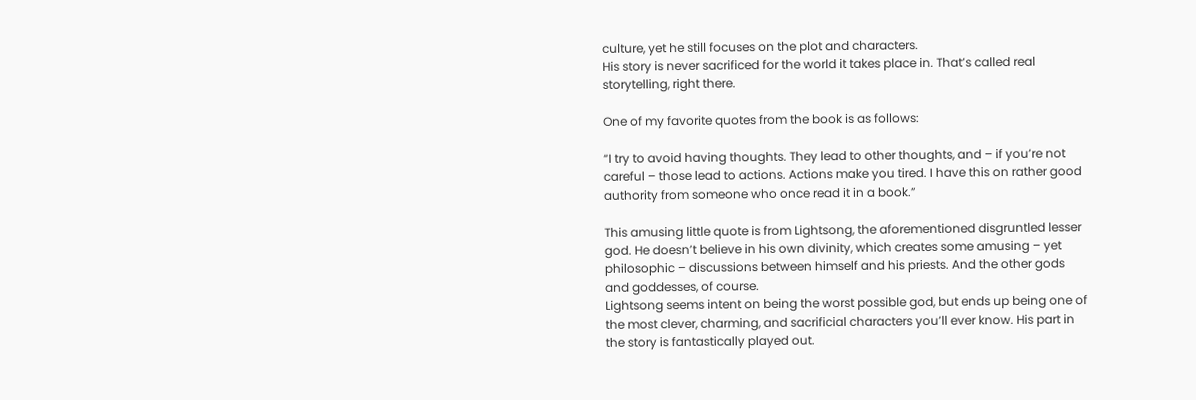culture, yet he still focuses on the plot and characters.
His story is never sacrificed for the world it takes place in. That’s called real storytelling, right there.

One of my favorite quotes from the book is as follows:

“I try to avoid having thoughts. They lead to other thoughts, and – if you’re not careful – those lead to actions. Actions make you tired. I have this on rather good authority from someone who once read it in a book.”

This amusing little quote is from Lightsong, the aforementioned disgruntled lesser god. He doesn’t believe in his own divinity, which creates some amusing – yet philosophic – discussions between himself and his priests. And the other gods and goddesses, of course.
Lightsong seems intent on being the worst possible god, but ends up being one of the most clever, charming, and sacrificial characters you’ll ever know. His part in the story is fantastically played out.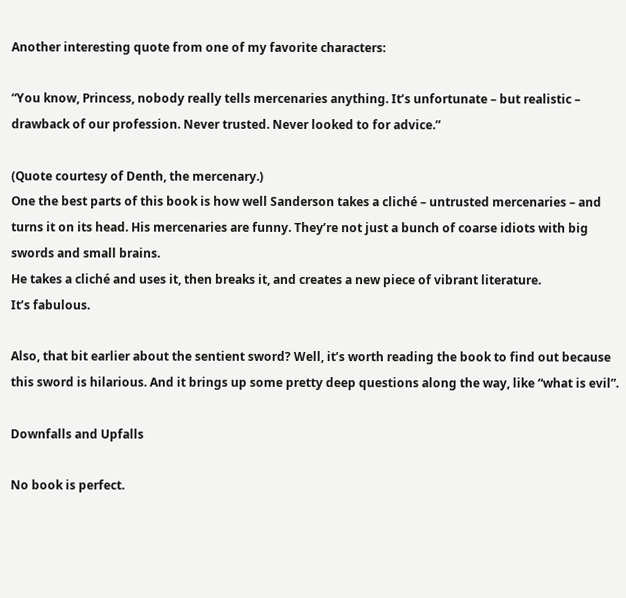Another interesting quote from one of my favorite characters:

“You know, Princess, nobody really tells mercenaries anything. It’s unfortunate – but realistic – drawback of our profession. Never trusted. Never looked to for advice.”

(Quote courtesy of Denth, the mercenary.)
One the best parts of this book is how well Sanderson takes a cliché – untrusted mercenaries – and turns it on its head. His mercenaries are funny. They’re not just a bunch of coarse idiots with big swords and small brains.
He takes a cliché and uses it, then breaks it, and creates a new piece of vibrant literature.
It’s fabulous.

Also, that bit earlier about the sentient sword? Well, it’s worth reading the book to find out because this sword is hilarious. And it brings up some pretty deep questions along the way, like “what is evil”.

Downfalls and Upfalls

No book is perfect.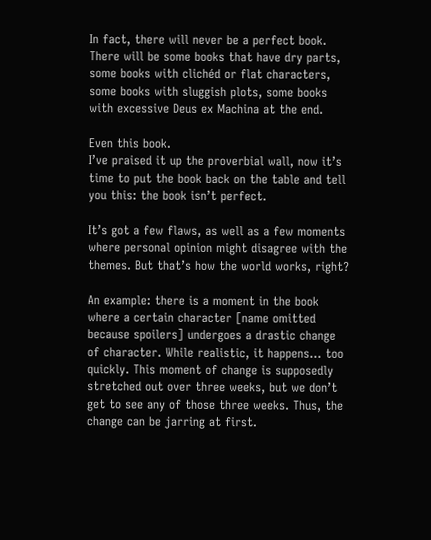In fact, there will never be a perfect book. There will be some books that have dry parts, some books with clichéd or flat characters, some books with sluggish plots, some books with excessive Deus ex Machina at the end.

Even this book.
I’ve praised it up the proverbial wall, now it’s time to put the book back on the table and tell you this: the book isn’t perfect.

It’s got a few flaws, as well as a few moments where personal opinion might disagree with the themes. But that’s how the world works, right?

An example: there is a moment in the book where a certain character [name omitted because spoilers] undergoes a drastic change of character. While realistic, it happens… too quickly. This moment of change is supposedly stretched out over three weeks, but we don’t get to see any of those three weeks. Thus, the change can be jarring at first.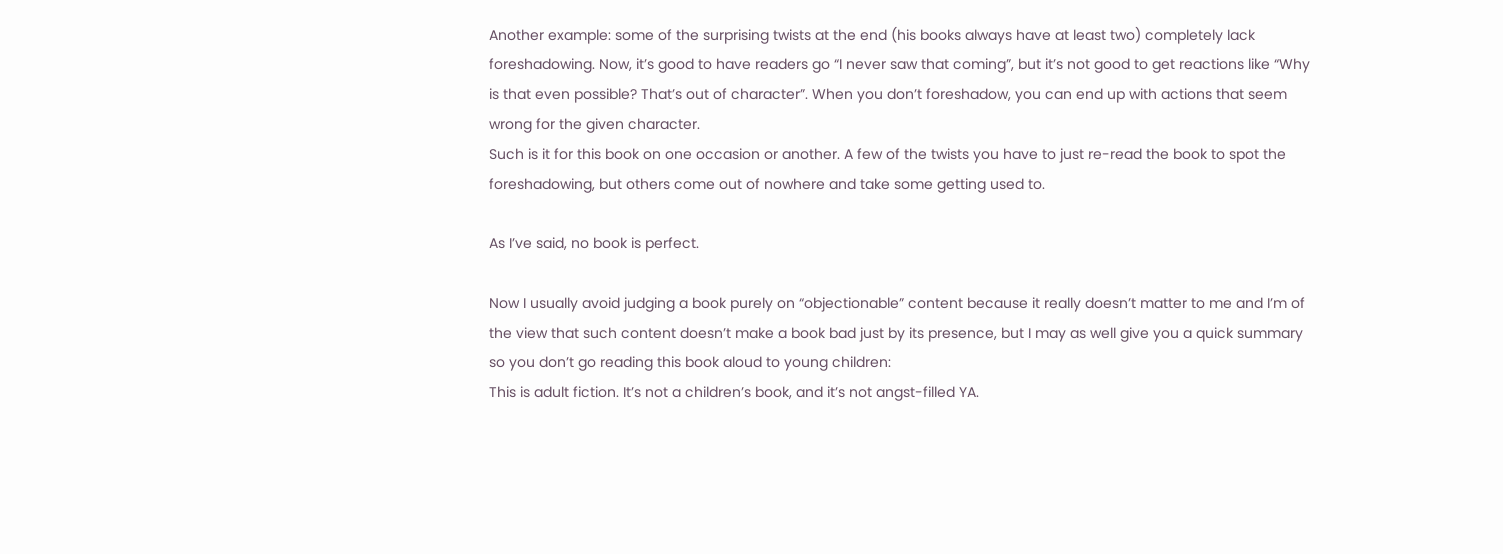Another example: some of the surprising twists at the end (his books always have at least two) completely lack foreshadowing. Now, it’s good to have readers go “I never saw that coming”, but it’s not good to get reactions like “Why is that even possible? That’s out of character”. When you don’t foreshadow, you can end up with actions that seem wrong for the given character.
Such is it for this book on one occasion or another. A few of the twists you have to just re-read the book to spot the foreshadowing, but others come out of nowhere and take some getting used to.

As I’ve said, no book is perfect.

Now I usually avoid judging a book purely on “objectionable” content because it really doesn’t matter to me and I’m of the view that such content doesn’t make a book bad just by its presence, but I may as well give you a quick summary so you don’t go reading this book aloud to young children:
This is adult fiction. It’s not a children’s book, and it’s not angst-filled YA.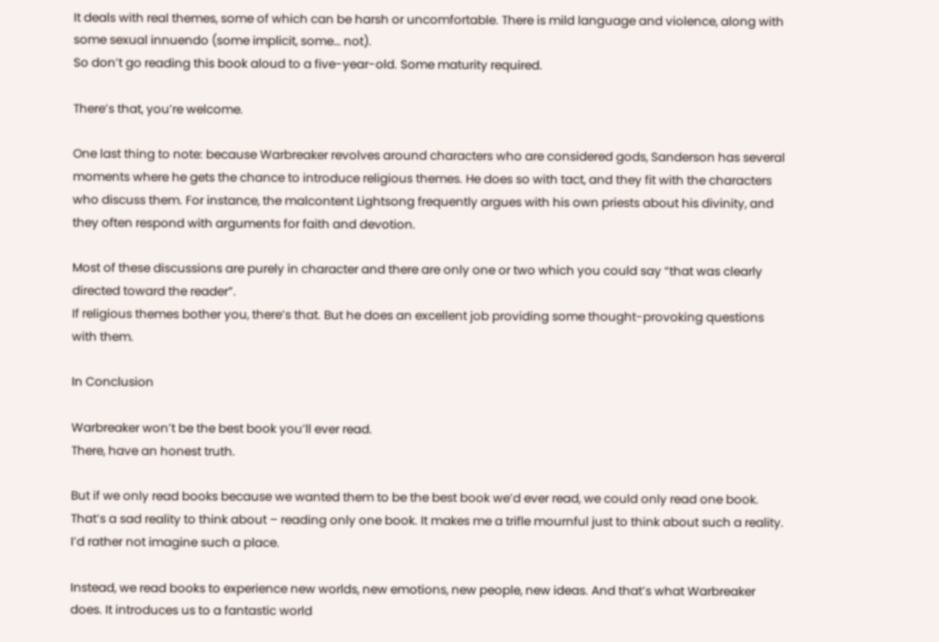It deals with real themes, some of which can be harsh or uncomfortable. There is mild language and violence, along with some sexual innuendo (some implicit, some… not).
So don’t go reading this book aloud to a five-year-old. Some maturity required.

There’s that, you’re welcome.

One last thing to note: because Warbreaker revolves around characters who are considered gods, Sanderson has several moments where he gets the chance to introduce religious themes. He does so with tact, and they fit with the characters who discuss them. For instance, the malcontent Lightsong frequently argues with his own priests about his divinity, and they often respond with arguments for faith and devotion.

Most of these discussions are purely in character and there are only one or two which you could say “that was clearly directed toward the reader”.
If religious themes bother you, there’s that. But he does an excellent job providing some thought-provoking questions with them.

In Conclusion

Warbreaker won’t be the best book you’ll ever read.
There, have an honest truth.

But if we only read books because we wanted them to be the best book we’d ever read, we could only read one book.
That’s a sad reality to think about – reading only one book. It makes me a trifle mournful just to think about such a reality. I’d rather not imagine such a place.

Instead, we read books to experience new worlds, new emotions, new people, new ideas. And that’s what Warbreaker does. It introduces us to a fantastic world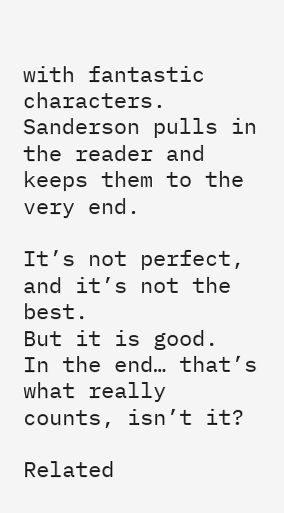with fantastic characters. Sanderson pulls in the reader and keeps them to the very end.

It’s not perfect, and it’s not the best.
But it is good.
In the end… that’s what really counts, isn’t it?

Related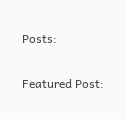Posts:

Featured Post: